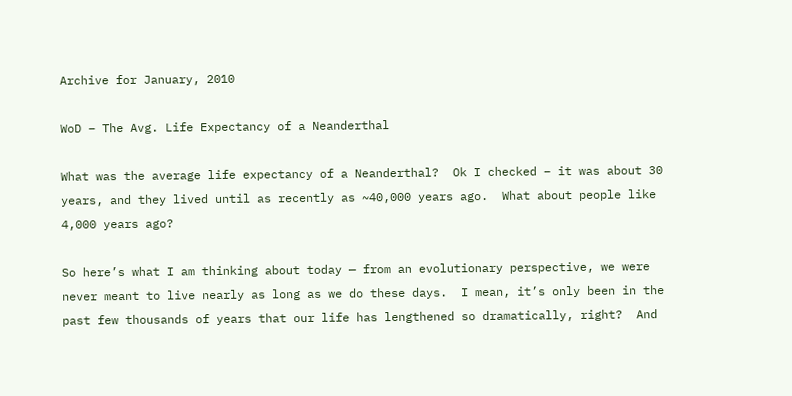Archive for January, 2010

WoD – The Avg. Life Expectancy of a Neanderthal

What was the average life expectancy of a Neanderthal?  Ok I checked – it was about 30 years, and they lived until as recently as ~40,000 years ago.  What about people like 4,000 years ago?

So here’s what I am thinking about today — from an evolutionary perspective, we were never meant to live nearly as long as we do these days.  I mean, it’s only been in the past few thousands of years that our life has lengthened so dramatically, right?  And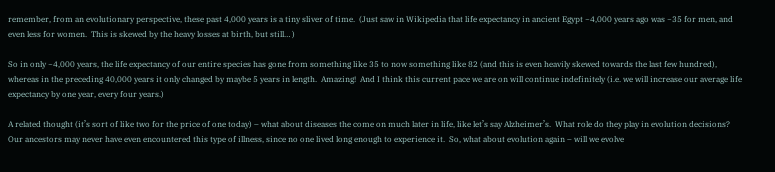remember, from an evolutionary perspective, these past 4,000 years is a tiny sliver of time.  (Just saw in Wikipedia that life expectancy in ancient Egypt ~4,000 years ago was ~35 for men, and even less for women.  This is skewed by the heavy losses at birth, but still… )

So in only ~4,000 years, the life expectancy of our entire species has gone from something like 35 to now something like 82 (and this is even heavily skewed towards the last few hundred), whereas in the preceding 40,000 years it only changed by maybe 5 years in length.  Amazing!  And I think this current pace we are on will continue indefinitely (i.e. we will increase our average life expectancy by one year, every four years.)

A related thought (it’s sort of like two for the price of one today) – what about diseases the come on much later in life, like let’s say Alzheimer’s.  What role do they play in evolution decisions?  Our ancestors may never have even encountered this type of illness, since no one lived long enough to experience it.  So, what about evolution again – will we evolve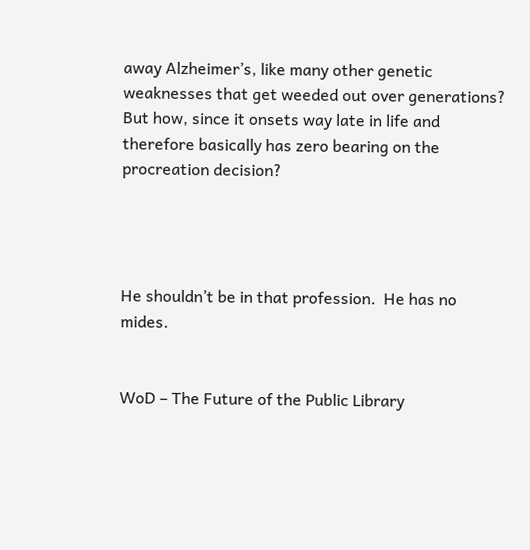away Alzheimer’s, like many other genetic weaknesses that get weeded out over generations?  But how, since it onsets way late in life and therefore basically has zero bearing on the procreation decision?




He shouldn’t be in that profession.  He has no mides.


WoD – The Future of the Public Library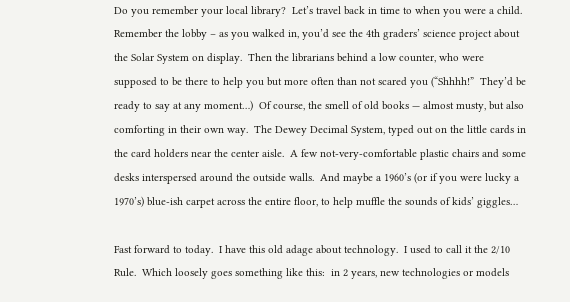Do you remember your local library?  Let’s travel back in time to when you were a child.  Remember the lobby – as you walked in, you’d see the 4th graders’ science project about the Solar System on display.  Then the librarians behind a low counter, who were supposed to be there to help you but more often than not scared you (“Shhhh!”  They’d be ready to say at any moment…)  Of course, the smell of old books — almost musty, but also comforting in their own way.  The Dewey Decimal System, typed out on the little cards in the card holders near the center aisle.  A few not-very-comfortable plastic chairs and some desks interspersed around the outside walls.  And maybe a 1960’s (or if you were lucky a 1970’s) blue-ish carpet across the entire floor, to help muffle the sounds of kids’ giggles…

Fast forward to today.  I have this old adage about technology.  I used to call it the 2/10 Rule.  Which loosely goes something like this:  in 2 years, new technologies or models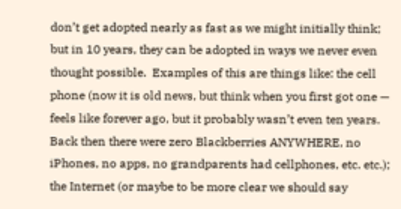don’t get adopted nearly as fast as we might initially think; but in 10 years, they can be adopted in ways we never even thought possible.  Examples of this are things like: the cell phone (now it is old news, but think when you first got one — feels like forever ago, but it probably wasn’t even ten years.  Back then there were zero Blackberries ANYWHERE, no iPhones, no apps, no grandparents had cellphones, etc. etc.); the Internet (or maybe to be more clear we should say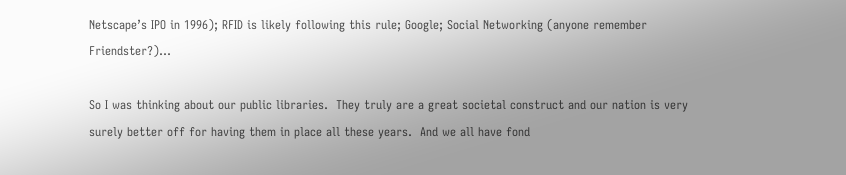Netscape’s IPO in 1996); RFID is likely following this rule; Google; Social Networking (anyone remember Friendster?)…

So I was thinking about our public libraries.  They truly are a great societal construct and our nation is very surely better off for having them in place all these years.  And we all have fond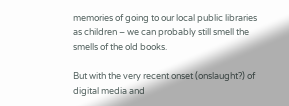memories of going to our local public libraries as children – we can probably still smell the smells of the old books.

But with the very recent onset (onslaught?) of digital media and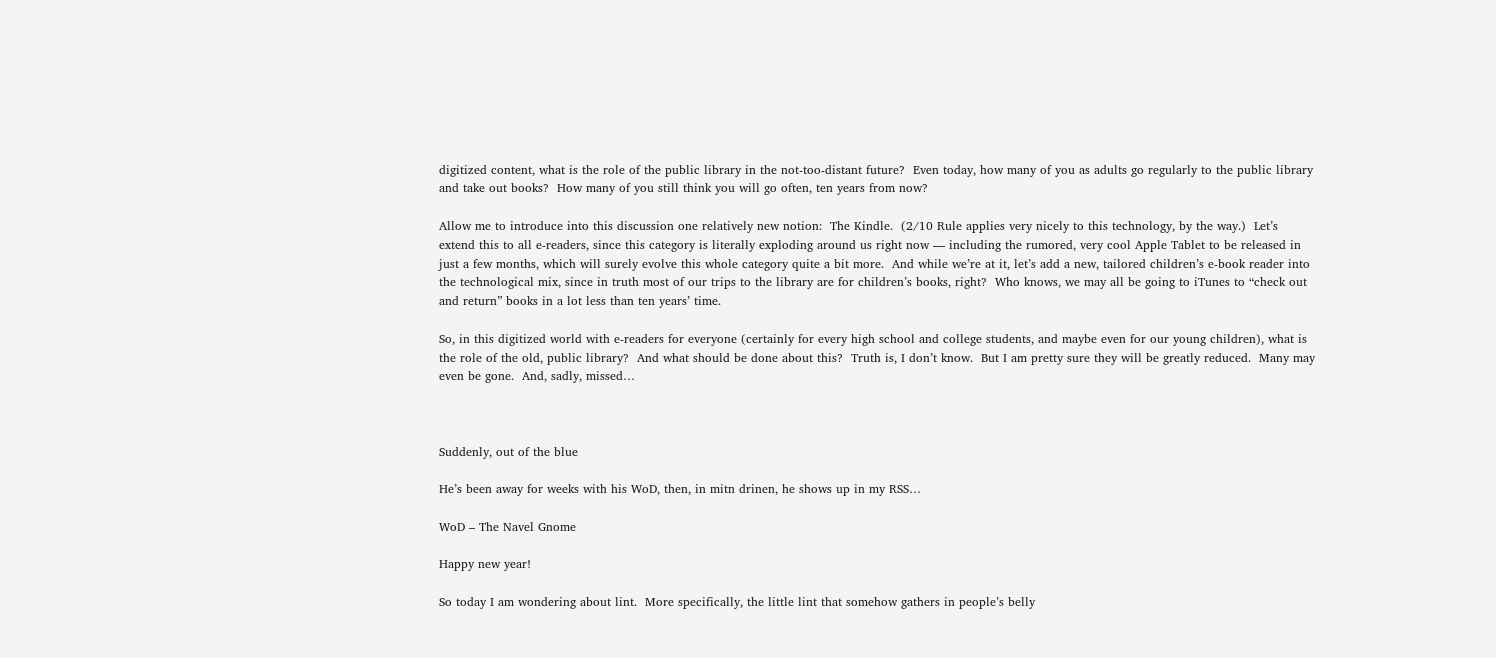digitized content, what is the role of the public library in the not-too-distant future?  Even today, how many of you as adults go regularly to the public library and take out books?  How many of you still think you will go often, ten years from now?

Allow me to introduce into this discussion one relatively new notion:  The Kindle.  (2/10 Rule applies very nicely to this technology, by the way.)  Let’s extend this to all e-readers, since this category is literally exploding around us right now — including the rumored, very cool Apple Tablet to be released in just a few months, which will surely evolve this whole category quite a bit more.  And while we’re at it, let’s add a new, tailored children’s e-book reader into the technological mix, since in truth most of our trips to the library are for children’s books, right?  Who knows, we may all be going to iTunes to “check out and return” books in a lot less than ten years’ time.

So, in this digitized world with e-readers for everyone (certainly for every high school and college students, and maybe even for our young children), what is the role of the old, public library?  And what should be done about this?  Truth is, I don’t know.  But I am pretty sure they will be greatly reduced.  Many may even be gone.  And, sadly, missed…



Suddenly, out of the blue

He’s been away for weeks with his WoD, then, in mitn drinen, he shows up in my RSS…

WoD – The Navel Gnome

Happy new year!

So today I am wondering about lint.  More specifically, the little lint that somehow gathers in people’s belly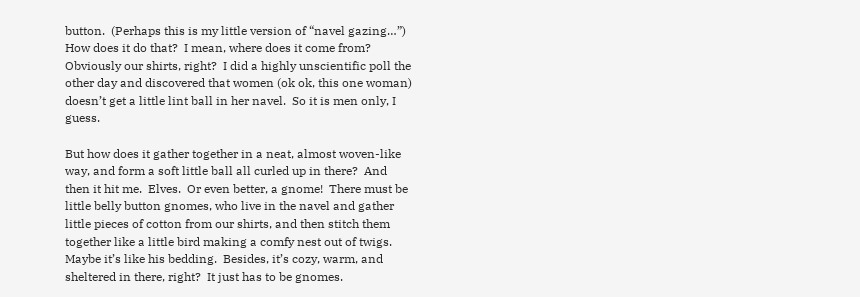button.  (Perhaps this is my little version of “navel gazing…”)  How does it do that?  I mean, where does it come from?  Obviously our shirts, right?  I did a highly unscientific poll the other day and discovered that women (ok ok, this one woman) doesn’t get a little lint ball in her navel.  So it is men only, I guess.

But how does it gather together in a neat, almost woven-like way, and form a soft little ball all curled up in there?  And then it hit me.  Elves.  Or even better, a gnome!  There must be little belly button gnomes, who live in the navel and gather little pieces of cotton from our shirts, and then stitch them together like a little bird making a comfy nest out of twigs.  Maybe it’s like his bedding.  Besides, it’s cozy, warm, and sheltered in there, right?  It just has to be gnomes.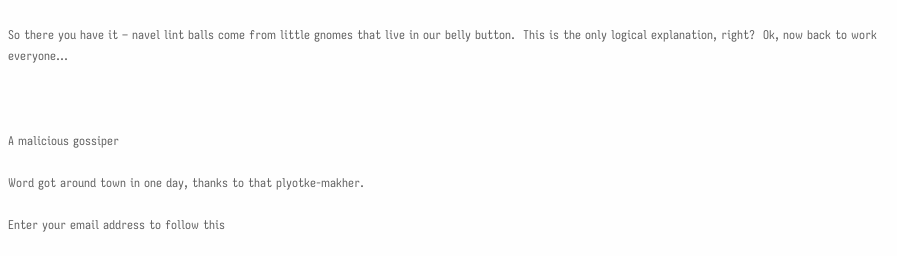So there you have it – navel lint balls come from little gnomes that live in our belly button.  This is the only logical explanation, right?  Ok, now back to work everyone…



A malicious gossiper

Word got around town in one day, thanks to that plyotke-makher.

Enter your email address to follow this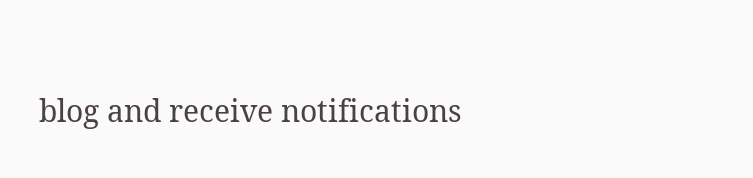blog and receive notifications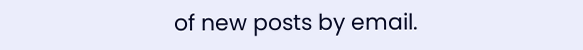of new posts by email.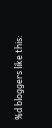%d bloggers like this: